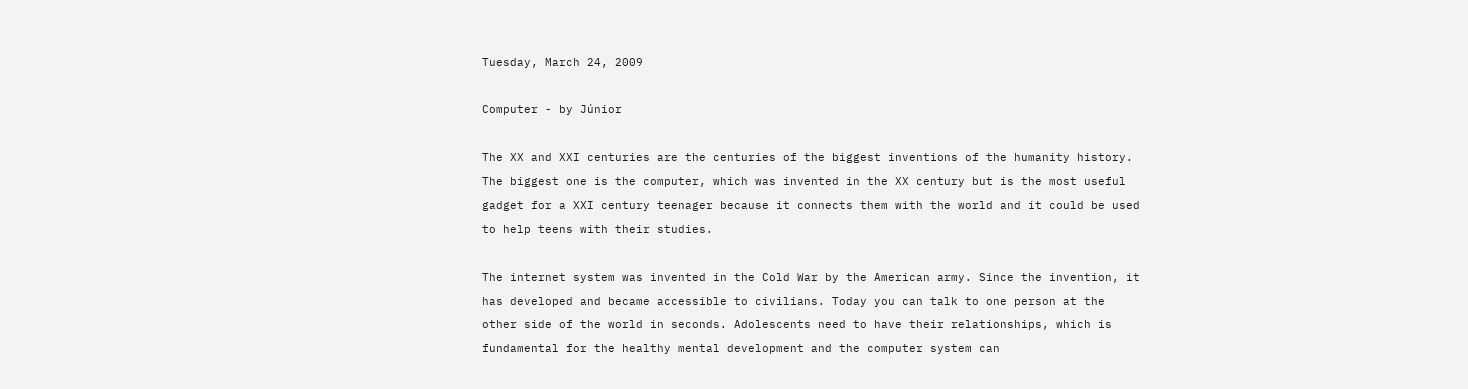Tuesday, March 24, 2009

Computer - by Júnior

The XX and XXI centuries are the centuries of the biggest inventions of the humanity history. The biggest one is the computer, which was invented in the XX century but is the most useful gadget for a XXI century teenager because it connects them with the world and it could be used to help teens with their studies.

The internet system was invented in the Cold War by the American army. Since the invention, it has developed and became accessible to civilians. Today you can talk to one person at the other side of the world in seconds. Adolescents need to have their relationships, which is fundamental for the healthy mental development and the computer system can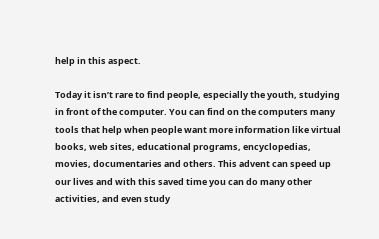help in this aspect.

Today it isn’t rare to find people, especially the youth, studying in front of the computer. You can find on the computers many tools that help when people want more information like virtual books, web sites, educational programs, encyclopedias, movies, documentaries and others. This advent can speed up our lives and with this saved time you can do many other activities, and even study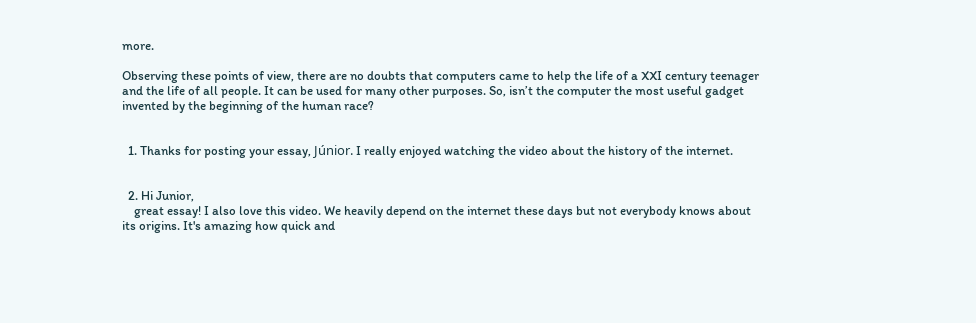more.

Observing these points of view, there are no doubts that computers came to help the life of a XXI century teenager and the life of all people. It can be used for many other purposes. So, isn’t the computer the most useful gadget invented by the beginning of the human race?


  1. Thanks for posting your essay, Júnior. I really enjoyed watching the video about the history of the internet.


  2. Hi Junior,
    great essay! I also love this video. We heavily depend on the internet these days but not everybody knows about its origins. It's amazing how quick and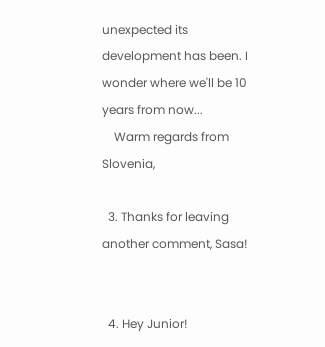unexpected its development has been. I wonder where we'll be 10 years from now...
    Warm regards from Slovenia,

  3. Thanks for leaving another comment, Sasa!


  4. Hey Junior!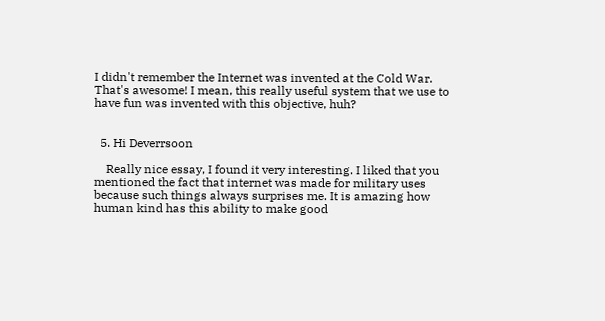I didn't remember the Internet was invented at the Cold War. That's awesome! I mean, this really useful system that we use to have fun was invented with this objective, huh?


  5. Hi Deverrsoon

    Really nice essay, I found it very interesting. I liked that you mentioned the fact that internet was made for military uses because such things always surprises me. It is amazing how human kind has this ability to make good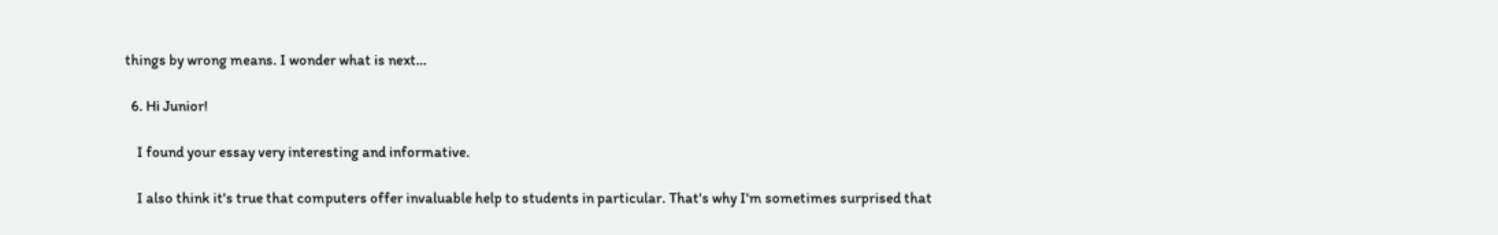things by wrong means. I wonder what is next…

  6. Hi Junior!

    I found your essay very interesting and informative.

    I also think it's true that computers offer invaluable help to students in particular. That's why I'm sometimes surprised that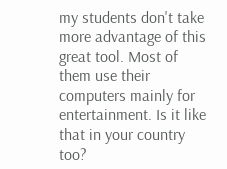my students don't take more advantage of this great tool. Most of them use their computers mainly for entertainment. Is it like that in your country too?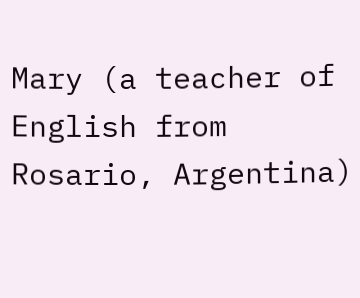Mary (a teacher of English from Rosario, Argentina)